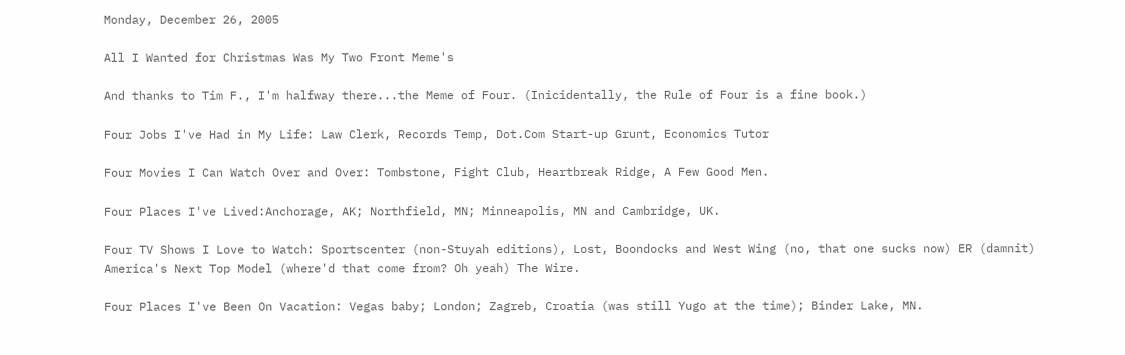Monday, December 26, 2005

All I Wanted for Christmas Was My Two Front Meme's

And thanks to Tim F., I'm halfway there...the Meme of Four. (Inicidentally, the Rule of Four is a fine book.)

Four Jobs I've Had in My Life: Law Clerk, Records Temp, Dot.Com Start-up Grunt, Economics Tutor

Four Movies I Can Watch Over and Over: Tombstone, Fight Club, Heartbreak Ridge, A Few Good Men.

Four Places I've Lived:Anchorage, AK; Northfield, MN; Minneapolis, MN and Cambridge, UK.

Four TV Shows I Love to Watch: Sportscenter (non-Stuyah editions), Lost, Boondocks and West Wing (no, that one sucks now) ER (damnit) America's Next Top Model (where'd that come from? Oh yeah) The Wire.

Four Places I've Been On Vacation: Vegas baby; London; Zagreb, Croatia (was still Yugo at the time); Binder Lake, MN.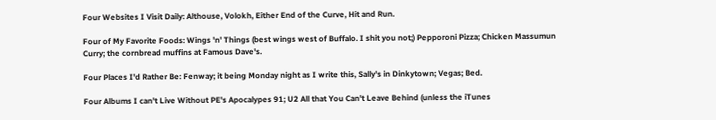Four Websites I Visit Daily: Althouse, Volokh, Either End of the Curve, Hit and Run.

Four of My Favorite Foods: Wings 'n' Things (best wings west of Buffalo. I shit you not;) Pepporoni Pizza; Chicken Massumun Curry; the cornbread muffins at Famous Dave's.

Four Places I'd Rather Be: Fenway; it being Monday night as I write this, Sally's in Dinkytown; Vegas; Bed.

Four Albums I can't Live Without PE's Apocalypes 91; U2 All that You Can't Leave Behind (unless the iTunes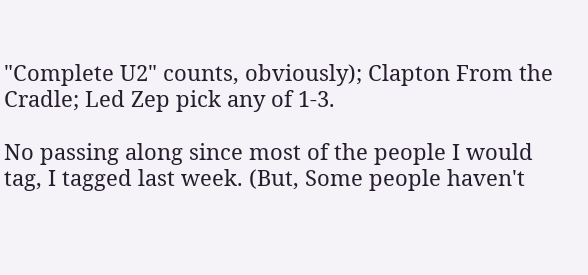"Complete U2" counts, obviously); Clapton From the Cradle; Led Zep pick any of 1-3.

No passing along since most of the people I would tag, I tagged last week. (But, Some people haven't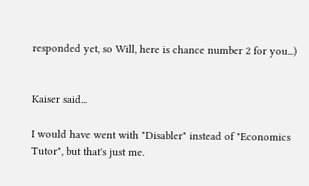responded yet, so Will, here is chance number 2 for you...)


Kaiser said...

I would have went with "Disabler" instead of "Economics Tutor", but that's just me.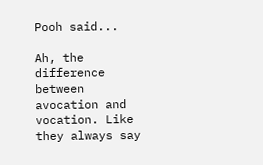Pooh said...

Ah, the difference between avocation and vocation. Like they always say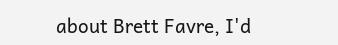about Brett Favre, I'd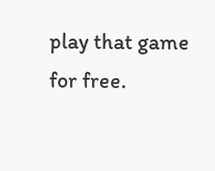play that game for free.